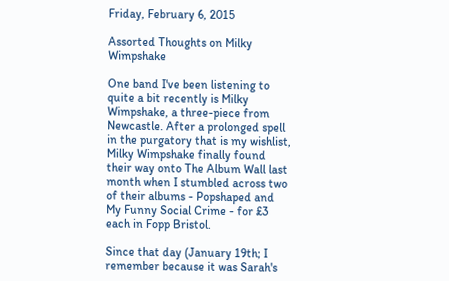Friday, February 6, 2015

Assorted Thoughts on Milky Wimpshake

One band I've been listening to quite a bit recently is Milky Wimpshake, a three-piece from Newcastle. After a prolonged spell in the purgatory that is my wishlist, Milky Wimpshake finally found their way onto The Album Wall last month when I stumbled across two of their albums - Popshaped and My Funny Social Crime - for £3 each in Fopp Bristol.

Since that day (January 19th; I remember because it was Sarah's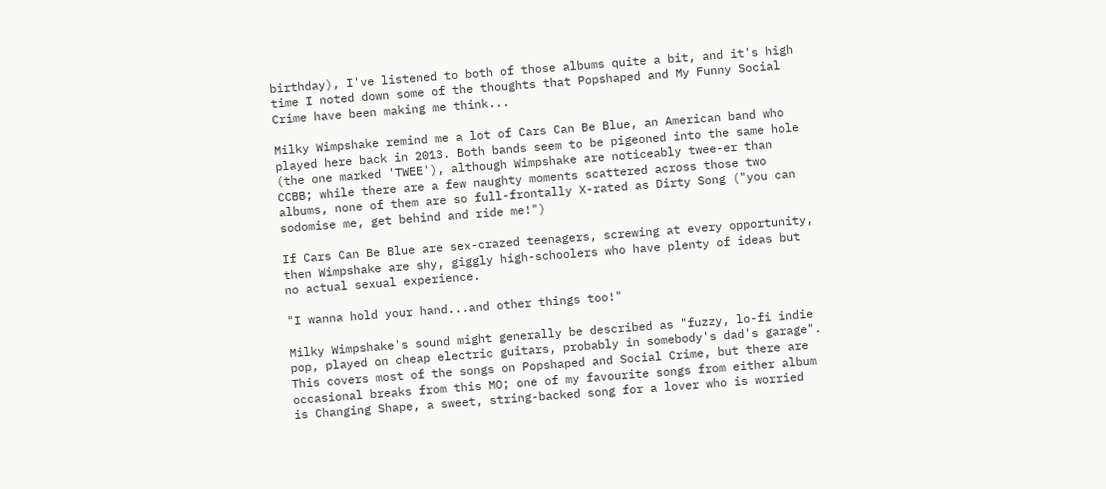birthday), I've listened to both of those albums quite a bit, and it's high time I noted down some of the thoughts that Popshaped and My Funny Social Crime have been making me think...

Milky Wimpshake remind me a lot of Cars Can Be Blue, an American band who played here back in 2013. Both bands seem to be pigeoned into the same hole (the one marked 'TWEE'), although Wimpshake are noticeably twee-er than CCBB; while there are a few naughty moments scattered across those two albums, none of them are so full-frontally X-rated as Dirty Song ("you can sodomise me, get behind and ride me!")

If Cars Can Be Blue are sex-crazed teenagers, screwing at every opportunity, then Wimpshake are shy, giggly high-schoolers who have plenty of ideas but no actual sexual experience.

"I wanna hold your hand...and other things too!"

Milky Wimpshake's sound might generally be described as "fuzzy, lo-fi indie pop, played on cheap electric guitars, probably in somebody's dad's garage". This covers most of the songs on Popshaped and Social Crime, but there are occasional breaks from this MO; one of my favourite songs from either album is Changing Shape, a sweet, string-backed song for a lover who is worried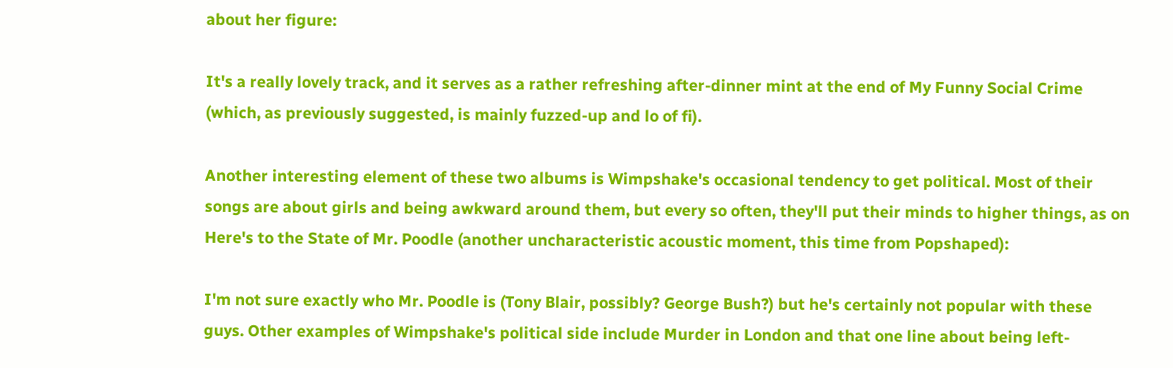about her figure:

It's a really lovely track, and it serves as a rather refreshing after-dinner mint at the end of My Funny Social Crime (which, as previously suggested, is mainly fuzzed-up and lo of fi).

Another interesting element of these two albums is Wimpshake's occasional tendency to get political. Most of their songs are about girls and being awkward around them, but every so often, they'll put their minds to higher things, as on Here's to the State of Mr. Poodle (another uncharacteristic acoustic moment, this time from Popshaped):

I'm not sure exactly who Mr. Poodle is (Tony Blair, possibly? George Bush?) but he's certainly not popular with these guys. Other examples of Wimpshake's political side include Murder in London and that one line about being left-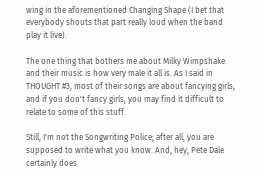wing in the aforementioned Changing Shape (I bet that everybody shouts that part really loud when the band play it live).

The one thing that bothers me about Milky Wimpshake and their music is how very male it all is. As I said in THOUGHT #3, most of their songs are about fancying girls, and if you don't fancy girls, you may find it difficult to relate to some of this stuff.

Still, I'm not the Songwriting Police; after all, you are supposed to write what you know. And, hey, Pete Dale certainly does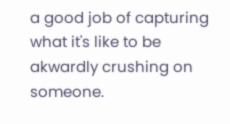a good job of capturing what it's like to be akwardly crushing on someone.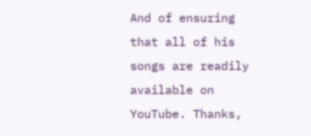And of ensuring that all of his songs are readily available on YouTube. Thanks,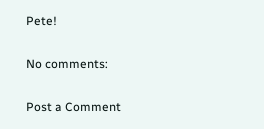Pete!

No comments:

Post a Comment